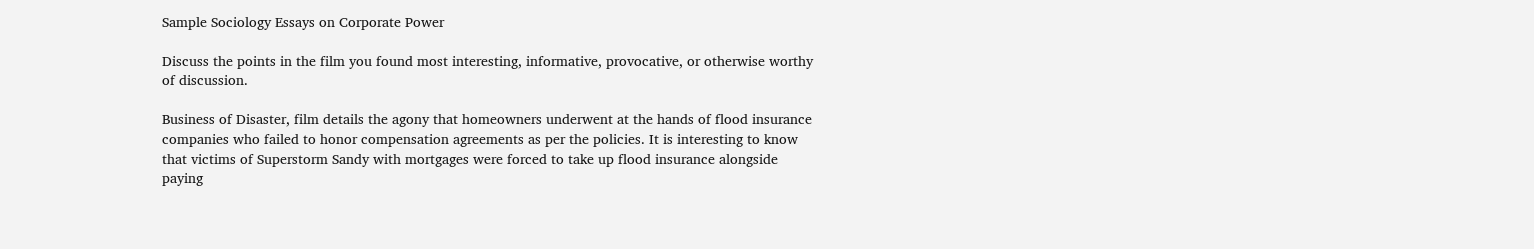Sample Sociology Essays on Corporate Power

Discuss the points in the film you found most interesting, informative, provocative, or otherwise worthy of discussion.

Business of Disaster, film details the agony that homeowners underwent at the hands of flood insurance companies who failed to honor compensation agreements as per the policies. It is interesting to know that victims of Superstorm Sandy with mortgages were forced to take up flood insurance alongside paying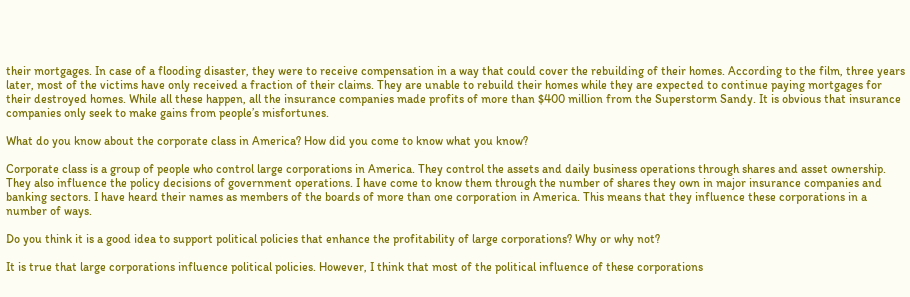their mortgages. In case of a flooding disaster, they were to receive compensation in a way that could cover the rebuilding of their homes. According to the film, three years later, most of the victims have only received a fraction of their claims. They are unable to rebuild their homes while they are expected to continue paying mortgages for their destroyed homes. While all these happen, all the insurance companies made profits of more than $400 million from the Superstorm Sandy. It is obvious that insurance companies only seek to make gains from people’s misfortunes.

What do you know about the corporate class in America? How did you come to know what you know?

Corporate class is a group of people who control large corporations in America. They control the assets and daily business operations through shares and asset ownership. They also influence the policy decisions of government operations. I have come to know them through the number of shares they own in major insurance companies and banking sectors. I have heard their names as members of the boards of more than one corporation in America. This means that they influence these corporations in a number of ways.

Do you think it is a good idea to support political policies that enhance the profitability of large corporations? Why or why not?

It is true that large corporations influence political policies. However, I think that most of the political influence of these corporations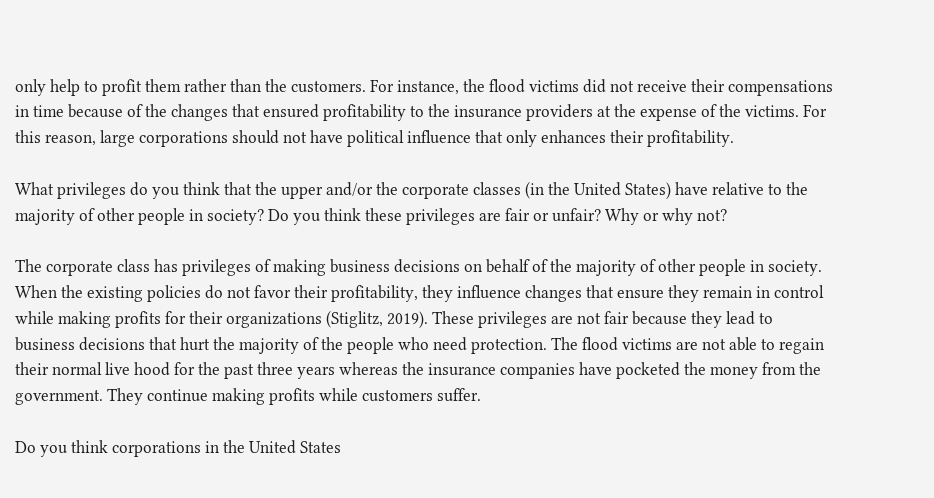only help to profit them rather than the customers. For instance, the flood victims did not receive their compensations in time because of the changes that ensured profitability to the insurance providers at the expense of the victims. For this reason, large corporations should not have political influence that only enhances their profitability.

What privileges do you think that the upper and/or the corporate classes (in the United States) have relative to the majority of other people in society? Do you think these privileges are fair or unfair? Why or why not?

The corporate class has privileges of making business decisions on behalf of the majority of other people in society. When the existing policies do not favor their profitability, they influence changes that ensure they remain in control while making profits for their organizations (Stiglitz, 2019). These privileges are not fair because they lead to business decisions that hurt the majority of the people who need protection. The flood victims are not able to regain their normal live hood for the past three years whereas the insurance companies have pocketed the money from the government. They continue making profits while customers suffer.

Do you think corporations in the United States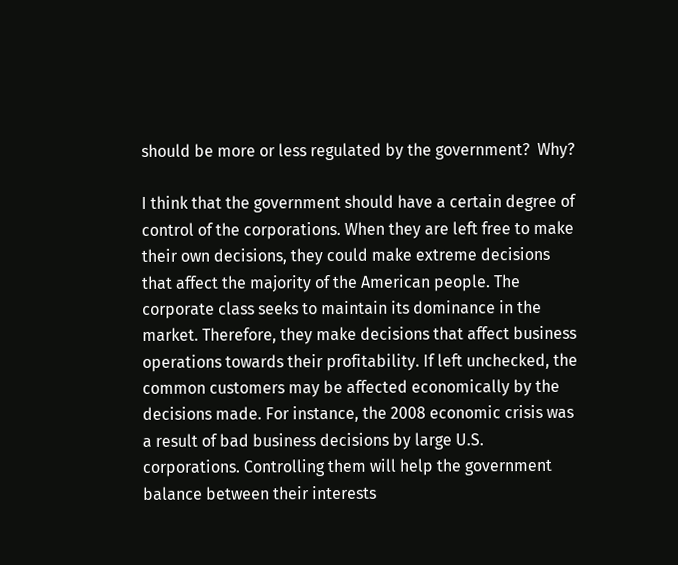should be more or less regulated by the government?  Why?

I think that the government should have a certain degree of control of the corporations. When they are left free to make their own decisions, they could make extreme decisions that affect the majority of the American people. The corporate class seeks to maintain its dominance in the market. Therefore, they make decisions that affect business operations towards their profitability. If left unchecked, the common customers may be affected economically by the decisions made. For instance, the 2008 economic crisis was a result of bad business decisions by large U.S. corporations. Controlling them will help the government balance between their interests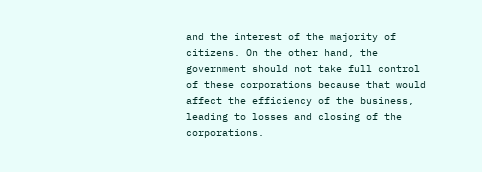and the interest of the majority of citizens. On the other hand, the government should not take full control of these corporations because that would affect the efficiency of the business, leading to losses and closing of the corporations.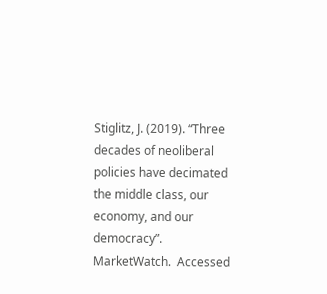Stiglitz, J. (2019). “Three decades of neoliberal policies have decimated the middle class, our economy, and our democracy”. MarketWatch.  Accessed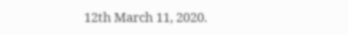12th March 11, 2020.